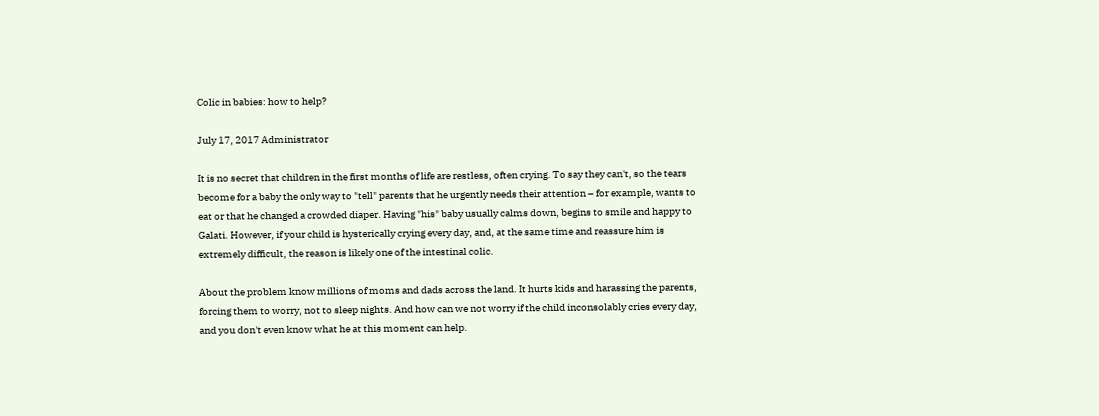Colic in babies: how to help?

July 17, 2017 Administrator

It is no secret that children in the first months of life are restless, often crying. To say they can't, so the tears become for a baby the only way to "tell" parents that he urgently needs their attention – for example, wants to eat or that he changed a crowded diaper. Having "his" baby usually calms down, begins to smile and happy to Galati. However, if your child is hysterically crying every day, and, at the same time and reassure him is extremely difficult, the reason is likely one of the intestinal colic.

About the problem know millions of moms and dads across the land. It hurts kids and harassing the parents, forcing them to worry, not to sleep nights. And how can we not worry if the child inconsolably cries every day, and you don't even know what he at this moment can help.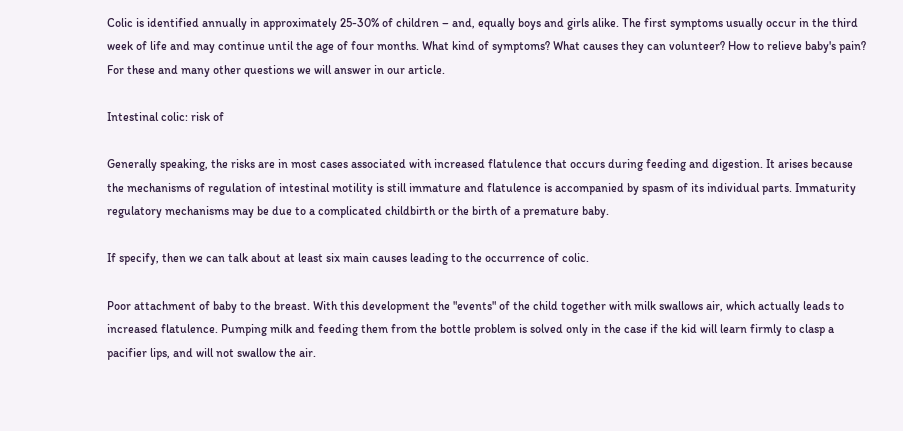Colic is identified annually in approximately 25-30% of children – and, equally boys and girls alike. The first symptoms usually occur in the third week of life and may continue until the age of four months. What kind of symptoms? What causes they can volunteer? How to relieve baby's pain? For these and many other questions we will answer in our article.

Intestinal colic: risk of

Generally speaking, the risks are in most cases associated with increased flatulence that occurs during feeding and digestion. It arises because the mechanisms of regulation of intestinal motility is still immature and flatulence is accompanied by spasm of its individual parts. Immaturity regulatory mechanisms may be due to a complicated childbirth or the birth of a premature baby.

If specify, then we can talk about at least six main causes leading to the occurrence of colic.

Poor attachment of baby to the breast. With this development the "events" of the child together with milk swallows air, which actually leads to increased flatulence. Pumping milk and feeding them from the bottle problem is solved only in the case if the kid will learn firmly to clasp a pacifier lips, and will not swallow the air.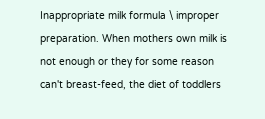Inappropriate milk formula \ improper preparation. When mothers own milk is not enough or they for some reason can't breast-feed, the diet of toddlers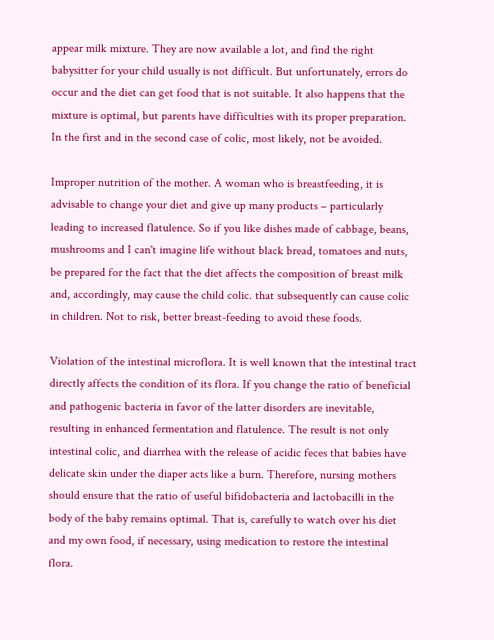appear milk mixture. They are now available a lot, and find the right babysitter for your child usually is not difficult. But unfortunately, errors do occur and the diet can get food that is not suitable. It also happens that the mixture is optimal, but parents have difficulties with its proper preparation. In the first and in the second case of colic, most likely, not be avoided.

Improper nutrition of the mother. A woman who is breastfeeding, it is advisable to change your diet and give up many products – particularly leading to increased flatulence. So if you like dishes made of cabbage, beans, mushrooms and I can't imagine life without black bread, tomatoes and nuts, be prepared for the fact that the diet affects the composition of breast milk and, accordingly, may cause the child colic. that subsequently can cause colic in children. Not to risk, better breast-feeding to avoid these foods.

Violation of the intestinal microflora. It is well known that the intestinal tract directly affects the condition of its flora. If you change the ratio of beneficial and pathogenic bacteria in favor of the latter disorders are inevitable, resulting in enhanced fermentation and flatulence. The result is not only intestinal colic, and diarrhea with the release of acidic feces that babies have delicate skin under the diaper acts like a burn. Therefore, nursing mothers should ensure that the ratio of useful bifidobacteria and lactobacilli in the body of the baby remains optimal. That is, carefully to watch over his diet and my own food, if necessary, using medication to restore the intestinal flora.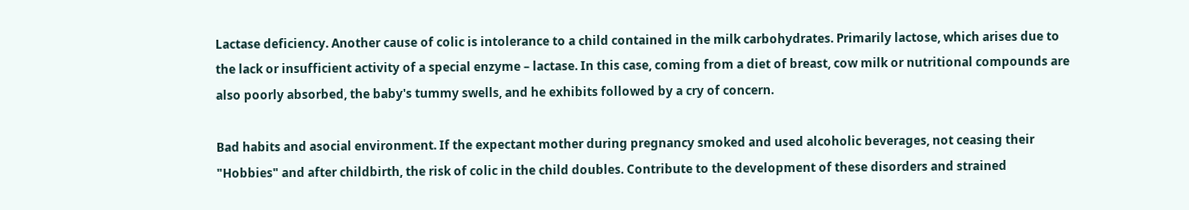Lactase deficiency. Another cause of colic is intolerance to a child contained in the milk carbohydrates. Primarily lactose, which arises due to the lack or insufficient activity of a special enzyme – lactase. In this case, coming from a diet of breast, cow milk or nutritional compounds are also poorly absorbed, the baby's tummy swells, and he exhibits followed by a cry of concern.

Bad habits and asocial environment. If the expectant mother during pregnancy smoked and used alcoholic beverages, not ceasing their "Hobbies" and after childbirth, the risk of colic in the child doubles. Contribute to the development of these disorders and strained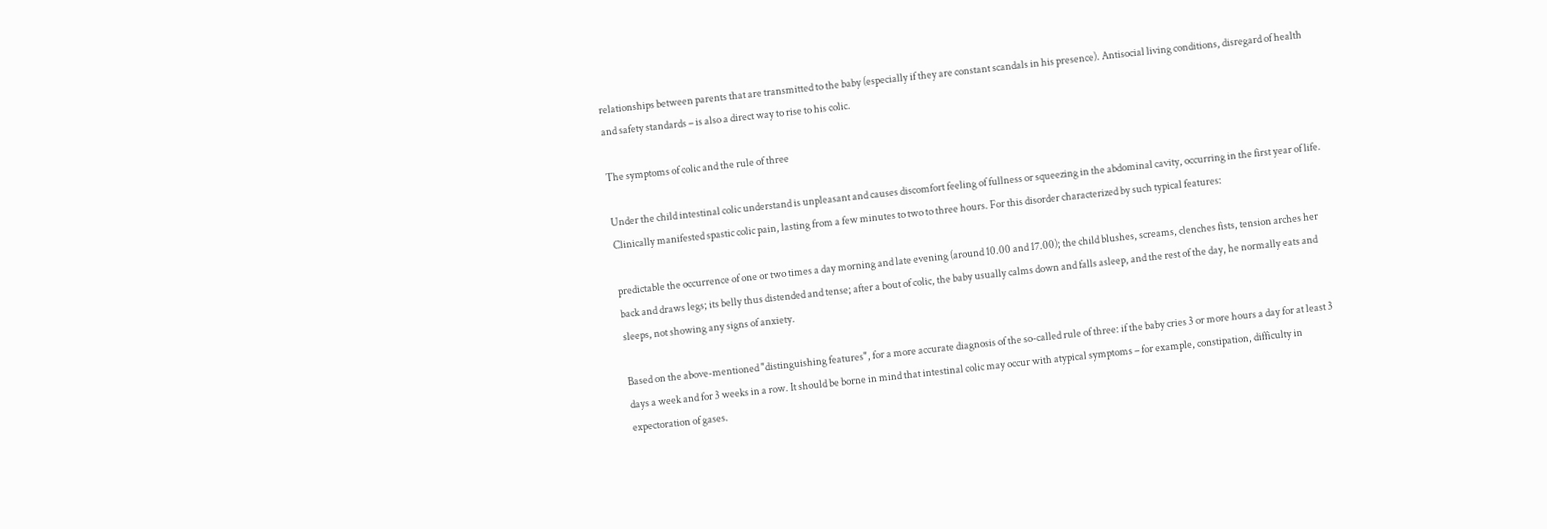relationships between parents that are transmitted to the baby (especially if they are constant scandals in his presence). Antisocial living conditions, disregard of health and safety standards – is also a direct way to rise to his colic.

The symptoms of colic and the rule of three

Under the child intestinal colic understand is unpleasant and causes discomfort feeling of fullness or squeezing in the abdominal cavity, occurring in the first year of life. Clinically manifested spastic colic pain, lasting from a few minutes to two to three hours. For this disorder characterized by such typical features:

predictable the occurrence of one or two times a day morning and late evening (around 10.00 and 17.00); the child blushes, screams, clenches fists, tension arches her back and draws legs; its belly thus distended and tense; after a bout of colic, the baby usually calms down and falls asleep, and the rest of the day, he normally eats and sleeps, not showing any signs of anxiety.

Based on the above-mentioned "distinguishing features", for a more accurate diagnosis of the so-called rule of three: if the baby cries 3 or more hours a day for at least 3 days a week and for 3 weeks in a row. It should be borne in mind that intestinal colic may occur with atypical symptoms – for example, constipation, difficulty in expectoration of gases.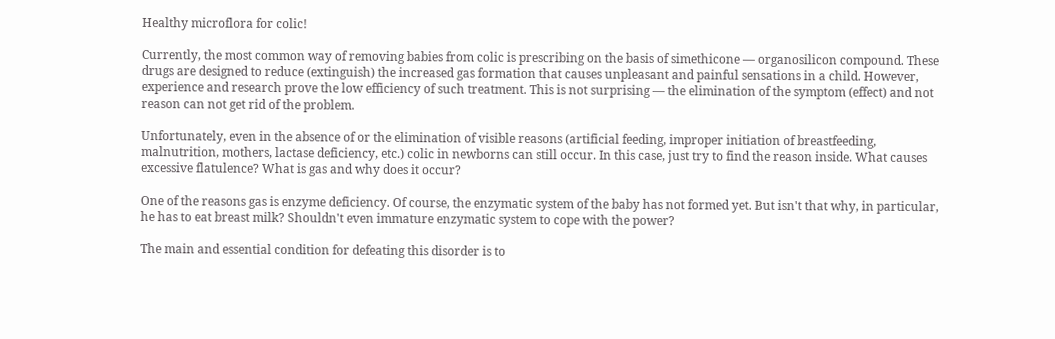Healthy microflora for colic!

Currently, the most common way of removing babies from colic is prescribing on the basis of simethicone — organosilicon compound. These drugs are designed to reduce (extinguish) the increased gas formation that causes unpleasant and painful sensations in a child. However, experience and research prove the low efficiency of such treatment. This is not surprising — the elimination of the symptom (effect) and not reason can not get rid of the problem.

Unfortunately, even in the absence of or the elimination of visible reasons (artificial feeding, improper initiation of breastfeeding, malnutrition, mothers, lactase deficiency, etc.) colic in newborns can still occur. In this case, just try to find the reason inside. What causes excessive flatulence? What is gas and why does it occur?

One of the reasons gas is enzyme deficiency. Of course, the enzymatic system of the baby has not formed yet. But isn't that why, in particular, he has to eat breast milk? Shouldn't even immature enzymatic system to cope with the power?

The main and essential condition for defeating this disorder is to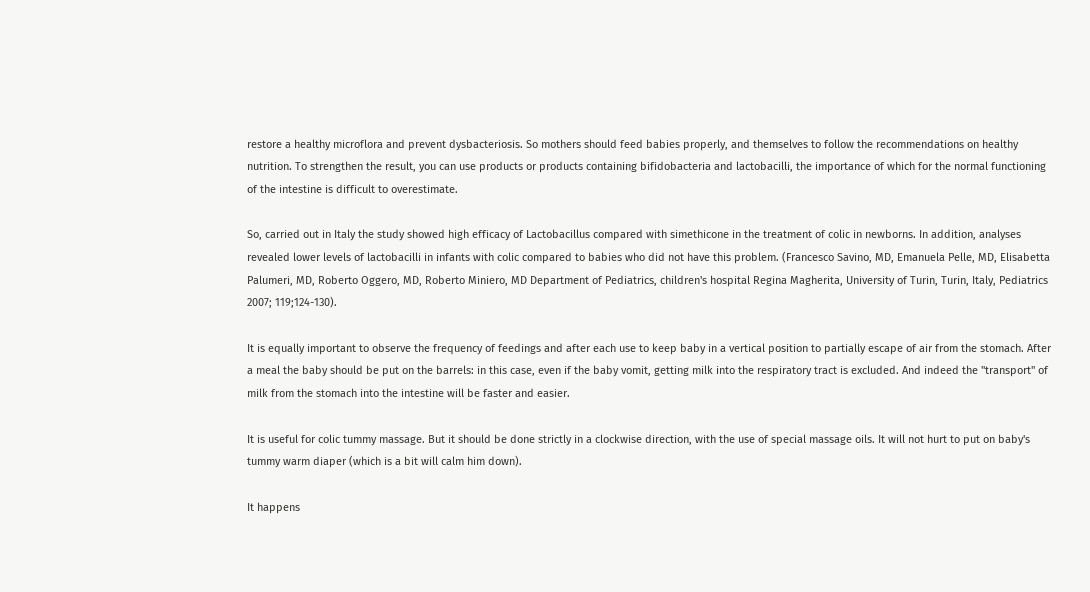restore a healthy microflora and prevent dysbacteriosis. So mothers should feed babies properly, and themselves to follow the recommendations on healthy nutrition. To strengthen the result, you can use products or products containing bifidobacteria and lactobacilli, the importance of which for the normal functioning of the intestine is difficult to overestimate.

So, carried out in Italy the study showed high efficacy of Lactobacillus compared with simethicone in the treatment of colic in newborns. In addition, analyses revealed lower levels of lactobacilli in infants with colic compared to babies who did not have this problem. (Francesco Savino, MD, Emanuela Pelle, MD, Elisabetta Palumeri, MD, Roberto Oggero, MD, Roberto Miniero, MD Department of Pediatrics, children's hospital Regina Magherita, University of Turin, Turin, Italy, Pediatrics 2007; 119;124-130).

It is equally important to observe the frequency of feedings and after each use to keep baby in a vertical position to partially escape of air from the stomach. After a meal the baby should be put on the barrels: in this case, even if the baby vomit, getting milk into the respiratory tract is excluded. And indeed the "transport" of milk from the stomach into the intestine will be faster and easier.

It is useful for colic tummy massage. But it should be done strictly in a clockwise direction, with the use of special massage oils. It will not hurt to put on baby's tummy warm diaper (which is a bit will calm him down).

It happens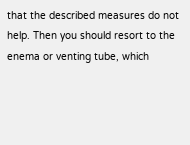that the described measures do not help. Then you should resort to the enema or venting tube, which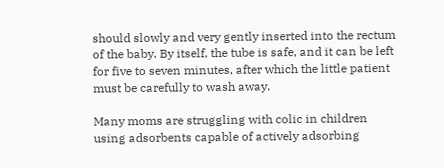should slowly and very gently inserted into the rectum of the baby. By itself, the tube is safe, and it can be left for five to seven minutes, after which the little patient must be carefully to wash away.

Many moms are struggling with colic in children using adsorbents capable of actively adsorbing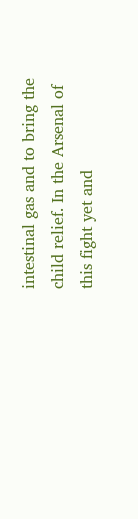intestinal gas and to bring the child relief. In the Arsenal of this fight yet and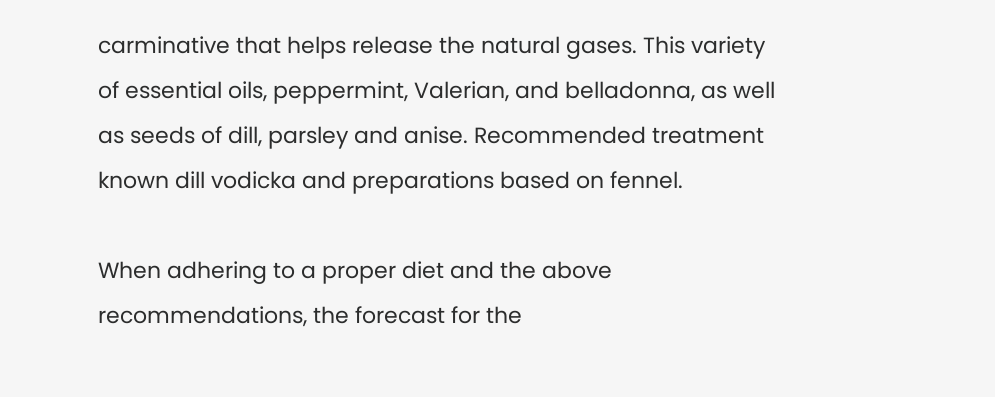carminative that helps release the natural gases. This variety of essential oils, peppermint, Valerian, and belladonna, as well as seeds of dill, parsley and anise. Recommended treatment known dill vodicka and preparations based on fennel.

When adhering to a proper diet and the above recommendations, the forecast for the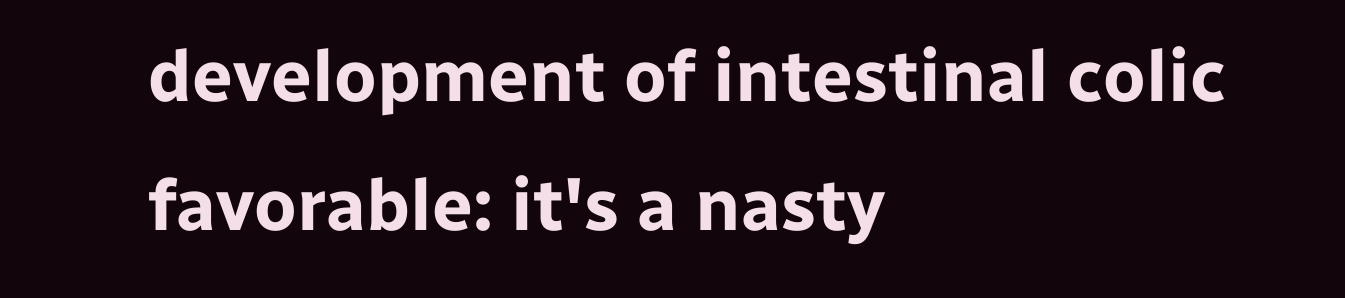development of intestinal colic favorable: it's a nasty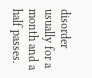disorder usually for a month and a half passes.